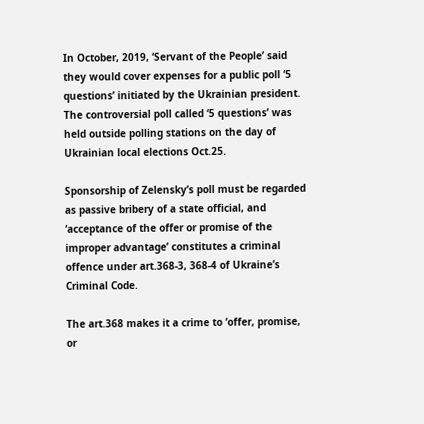In October, 2019, ‘Servant of the People’ said they would cover expenses for a public poll ‘5 questions’ initiated by the Ukrainian president. The controversial poll called ‘5 questions’ was held outside polling stations on the day of Ukrainian local elections Oct.25.

Sponsorship of Zelensky’s poll must be regarded as passive bribery of a state official, and ‘acceptance of the offer or promise of the improper advantage’ constitutes a criminal offence under art.368-3, 368-4 of Ukraine’s Criminal Code.

The art.368 makes it a crime to ‘offer, promise, or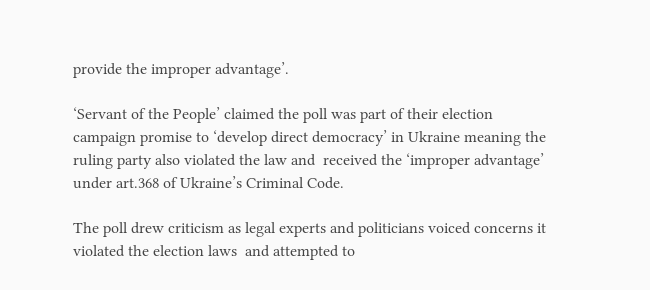provide the improper advantage’.

‘Servant of the People’ claimed the poll was part of their election campaign promise to ‘develop direct democracy’ in Ukraine meaning the ruling party also violated the law and  received the ‘improper advantage’ under art.368 of Ukraine’s Criminal Code.

The poll drew criticism as legal experts and politicians voiced concerns it violated the election laws  and attempted to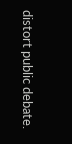distort public debate.